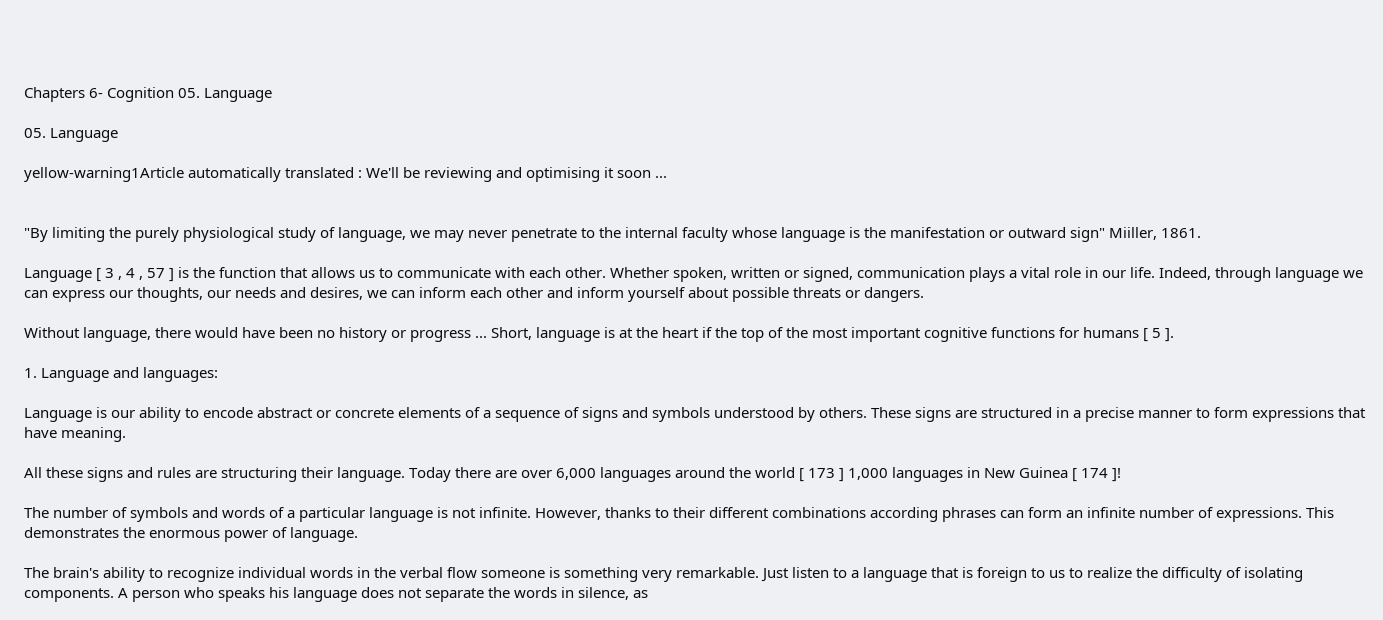Chapters 6- Cognition 05. Language

05. Language

yellow-warning1Article automatically translated : We'll be reviewing and optimising it soon ...


"By limiting the purely physiological study of language, we may never penetrate to the internal faculty whose language is the manifestation or outward sign" Miiller, 1861.

Language [ 3 , 4 , 57 ] is the function that allows us to communicate with each other. Whether spoken, written or signed, communication plays a vital role in our life. Indeed, through language we can express our thoughts, our needs and desires, we can inform each other and inform yourself about possible threats or dangers.

Without language, there would have been no history or progress ... Short, language is at the heart if the top of the most important cognitive functions for humans [ 5 ].

1. Language and languages:

Language is our ability to encode abstract or concrete elements of a sequence of signs and symbols understood by others. These signs are structured in a precise manner to form expressions that have meaning.

All these signs and rules are structuring their language. Today there are over 6,000 languages around the world [ 173 ] 1,000 languages in New Guinea [ 174 ]!

The number of symbols and words of a particular language is not infinite. However, thanks to their different combinations according phrases can form an infinite number of expressions. This demonstrates the enormous power of language.

The brain's ability to recognize individual words in the verbal flow someone is something very remarkable. Just listen to a language that is foreign to us to realize the difficulty of isolating components. A person who speaks his language does not separate the words in silence, as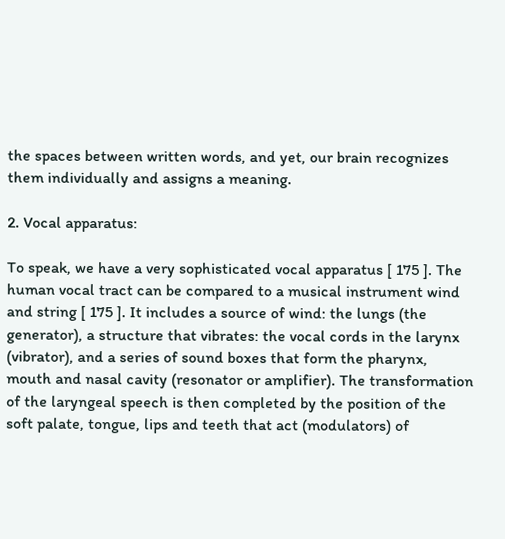the spaces between written words, and yet, our brain recognizes them individually and assigns a meaning.

2. Vocal apparatus:

To speak, we have a very sophisticated vocal apparatus [ 175 ]. The human vocal tract can be compared to a musical instrument wind and string [ 175 ]. It includes a source of wind: the lungs (the generator), a structure that vibrates: the vocal cords in the larynx (vibrator), and a series of sound boxes that form the pharynx, mouth and nasal cavity (resonator or amplifier). The transformation of the laryngeal speech is then completed by the position of the soft palate, tongue, lips and teeth that act (modulators) of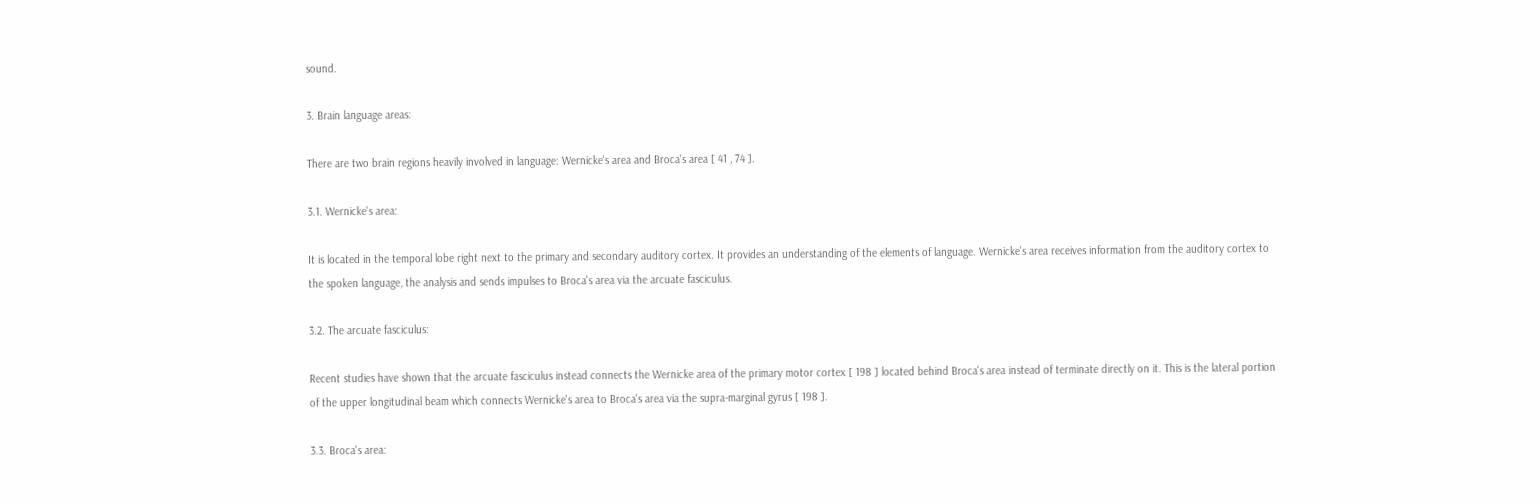sound.

3. Brain language areas:

There are two brain regions heavily involved in language: Wernicke's area and Broca's area [ 41 , 74 ].

3.1. Wernicke's area:

It is located in the temporal lobe right next to the primary and secondary auditory cortex. It provides an understanding of the elements of language. Wernicke's area receives information from the auditory cortex to the spoken language, the analysis and sends impulses to Broca's area via the arcuate fasciculus.

3.2. The arcuate fasciculus:

Recent studies have shown that the arcuate fasciculus instead connects the Wernicke area of the primary motor cortex [ 198 ] located behind Broca's area instead of terminate directly on it. This is the lateral portion of the upper longitudinal beam which connects Wernicke's area to Broca's area via the supra-marginal gyrus [ 198 ].

3.3. Broca's area: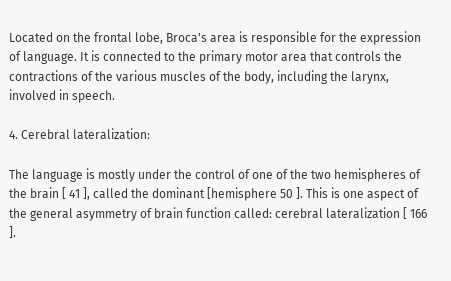Located on the frontal lobe, Broca's area is responsible for the expression of language. It is connected to the primary motor area that controls the contractions of the various muscles of the body, including the larynx, involved in speech.

4. Cerebral lateralization:

The language is mostly under the control of one of the two hemispheres of the brain [ 41 ], called the dominant [hemisphere 50 ]. This is one aspect of the general asymmetry of brain function called: cerebral lateralization [ 166 ].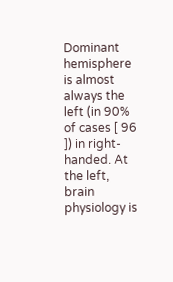Dominant hemisphere is almost always the left (in 90% of cases [ 96 ]) in right-handed. At the left, brain physiology is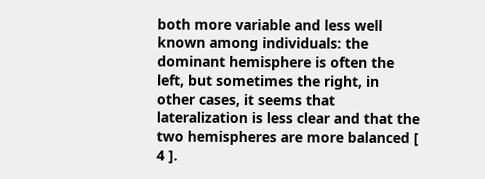both more variable and less well known among individuals: the dominant hemisphere is often the left, but sometimes the right, in other cases, it seems that lateralization is less clear and that the two hemispheres are more balanced [ 4 ].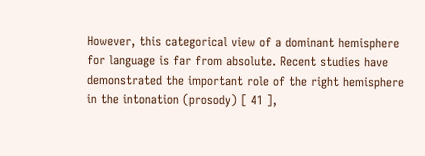However, this categorical view of a dominant hemisphere for language is far from absolute. Recent studies have demonstrated the important role of the right hemisphere in the intonation (prosody) [ 41 ],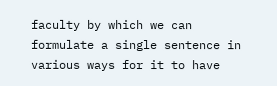faculty by which we can formulate a single sentence in various ways for it to have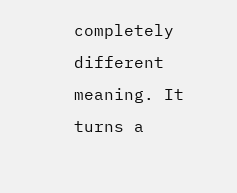completely different meaning. It turns a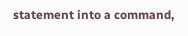statement into a command,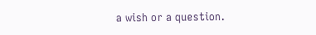a wish or a question.